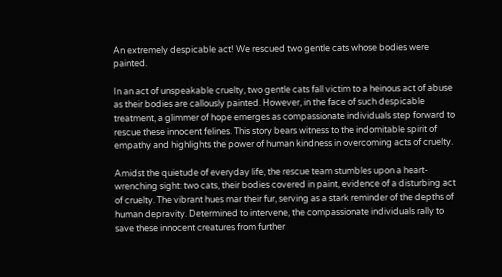An extremely despicable act! We rescued two gentle cats whose bodies were painted.

In an act of unspeakable cruelty, two gentle cats fall victim to a heinous act of abuse as their bodies are callously painted. However, in the face of such despicable treatment, a glimmer of hope emerges as compassionate individuals step forward to rescue these innocent felines. This story bears witness to the indomitable spirit of empathy and highlights the power of human kindness in overcoming acts of cruelty.

Amidst the quietude of everyday life, the rescue team stumbles upon a heart-wrenching sight: two cats, their bodies covered in paint, evidence of a disturbing act of cruelty. The vibrant hues mar their fur, serving as a stark reminder of the depths of human depravity. Determined to intervene, the compassionate individuals rally to save these innocent creatures from further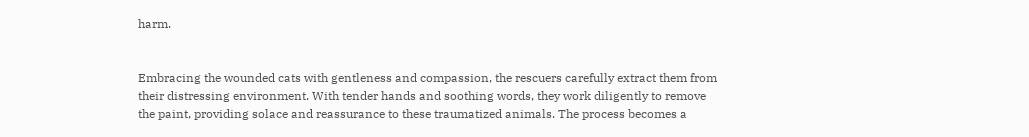harm.


Embracing the wounded cats with gentleness and compassion, the rescuers carefully extract them from their distressing environment. With tender hands and soothing words, they work diligently to remove the paint, providing solace and reassurance to these traumatized animals. The process becomes a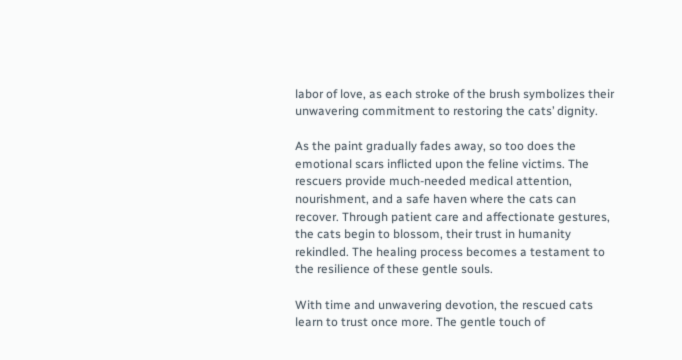labor of love, as each stroke of the brush symbolizes their unwavering commitment to restoring the cats’ dignity.

As the paint gradually fades away, so too does the emotional scars inflicted upon the feline victims. The rescuers provide much-needed medical attention, nourishment, and a safe haven where the cats can recover. Through patient care and affectionate gestures, the cats begin to blossom, their trust in humanity rekindled. The healing process becomes a testament to the resilience of these gentle souls.

With time and unwavering devotion, the rescued cats learn to trust once more. The gentle touch of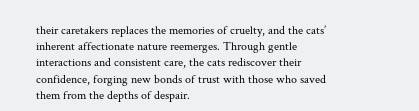their caretakers replaces the memories of cruelty, and the cats’ inherent affectionate nature reemerges. Through gentle interactions and consistent care, the cats rediscover their confidence, forging new bonds of trust with those who saved them from the depths of despair.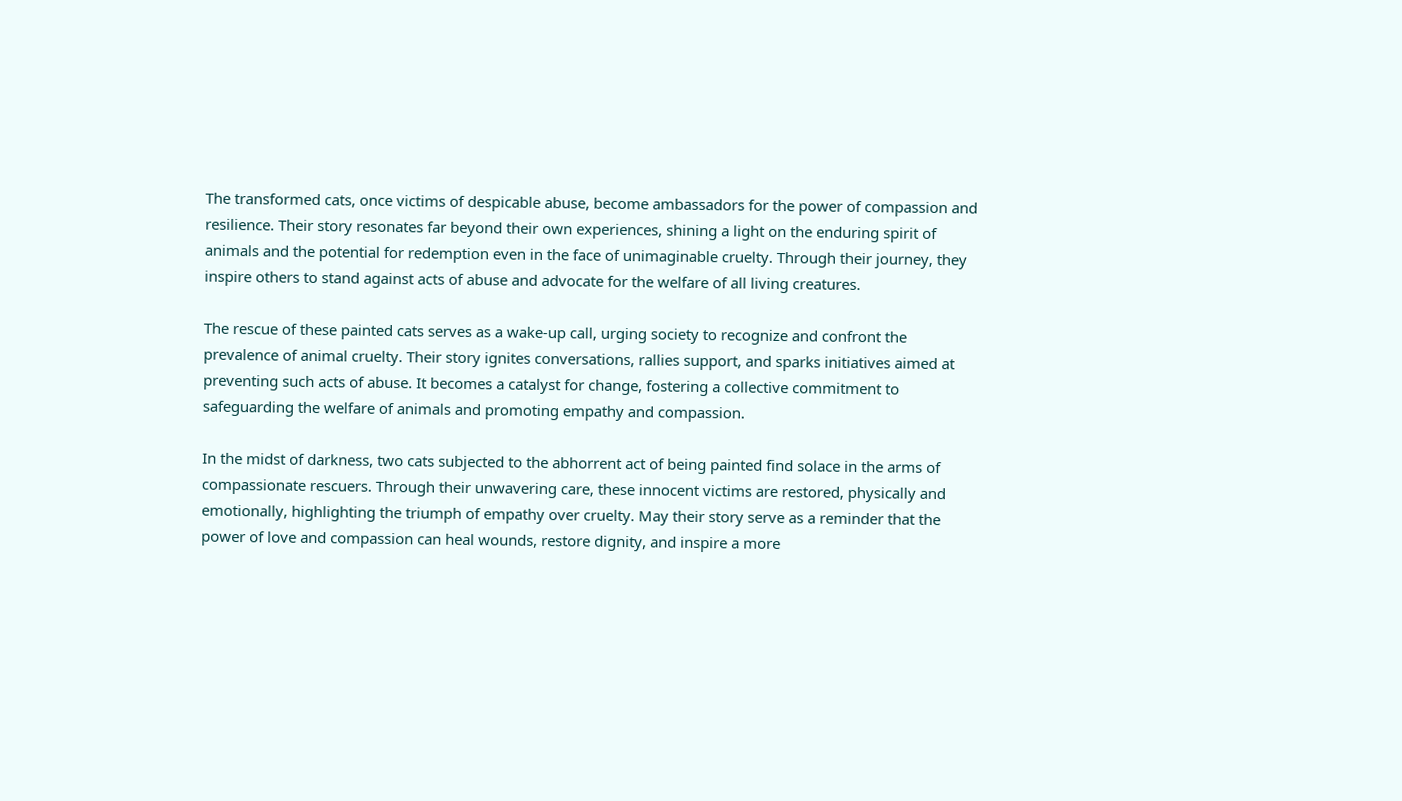The transformed cats, once victims of despicable abuse, become ambassadors for the power of compassion and resilience. Their story resonates far beyond their own experiences, shining a light on the enduring spirit of animals and the potential for redemption even in the face of unimaginable cruelty. Through their journey, they inspire others to stand against acts of abuse and advocate for the welfare of all living creatures.

The rescue of these painted cats serves as a wake-up call, urging society to recognize and confront the prevalence of animal cruelty. Their story ignites conversations, rallies support, and sparks initiatives aimed at preventing such acts of abuse. It becomes a catalyst for change, fostering a collective commitment to safeguarding the welfare of animals and promoting empathy and compassion.

In the midst of darkness, two cats subjected to the abhorrent act of being painted find solace in the arms of compassionate rescuers. Through their unwavering care, these innocent victims are restored, physically and emotionally, highlighting the triumph of empathy over cruelty. May their story serve as a reminder that the power of love and compassion can heal wounds, restore dignity, and inspire a more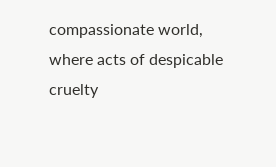compassionate world, where acts of despicable cruelty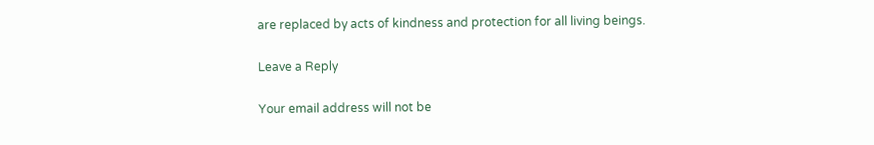are replaced by acts of kindness and protection for all living beings.

Leave a Reply

Your email address will not be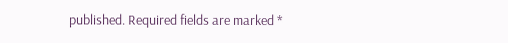published. Required fields are marked *